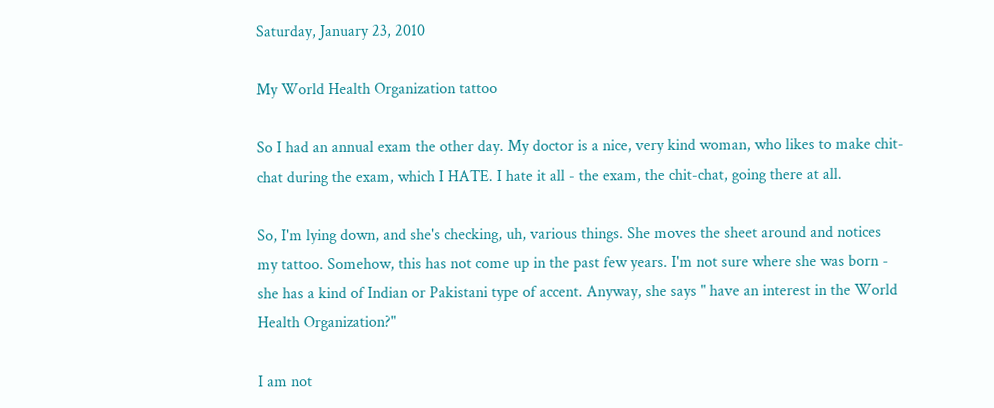Saturday, January 23, 2010

My World Health Organization tattoo

So I had an annual exam the other day. My doctor is a nice, very kind woman, who likes to make chit-chat during the exam, which I HATE. I hate it all - the exam, the chit-chat, going there at all.

So, I'm lying down, and she's checking, uh, various things. She moves the sheet around and notices my tattoo. Somehow, this has not come up in the past few years. I'm not sure where she was born - she has a kind of Indian or Pakistani type of accent. Anyway, she says " have an interest in the World Health Organization?"

I am not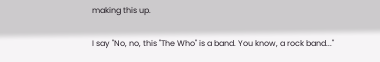making this up.

I say "No, no, this "The Who" is a band. You know, a rock band..."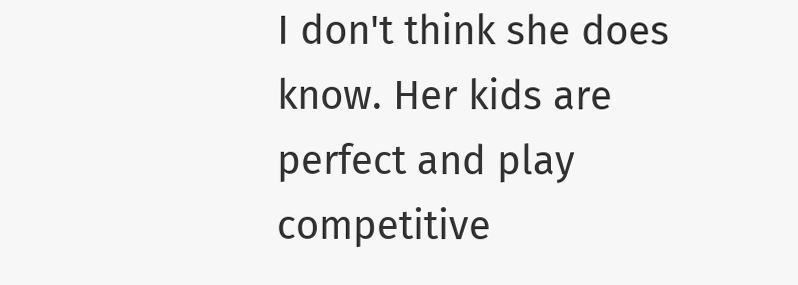I don't think she does know. Her kids are perfect and play competitive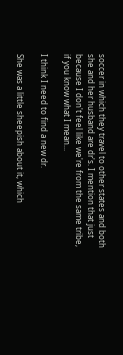soccer in which they travel to other states and both she and her husband are dr's. I mention that just because I don't feel like we're from the same tribe, if you know what I mean...

I think I need to find a new dr.

She was a little sheepish about it, which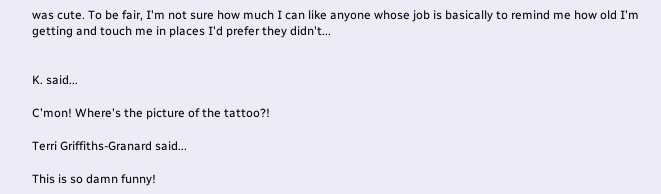was cute. To be fair, I'm not sure how much I can like anyone whose job is basically to remind me how old I'm getting and touch me in places I'd prefer they didn't...


K. said...

C'mon! Where's the picture of the tattoo?!

Terri Griffiths-Granard said...

This is so damn funny!